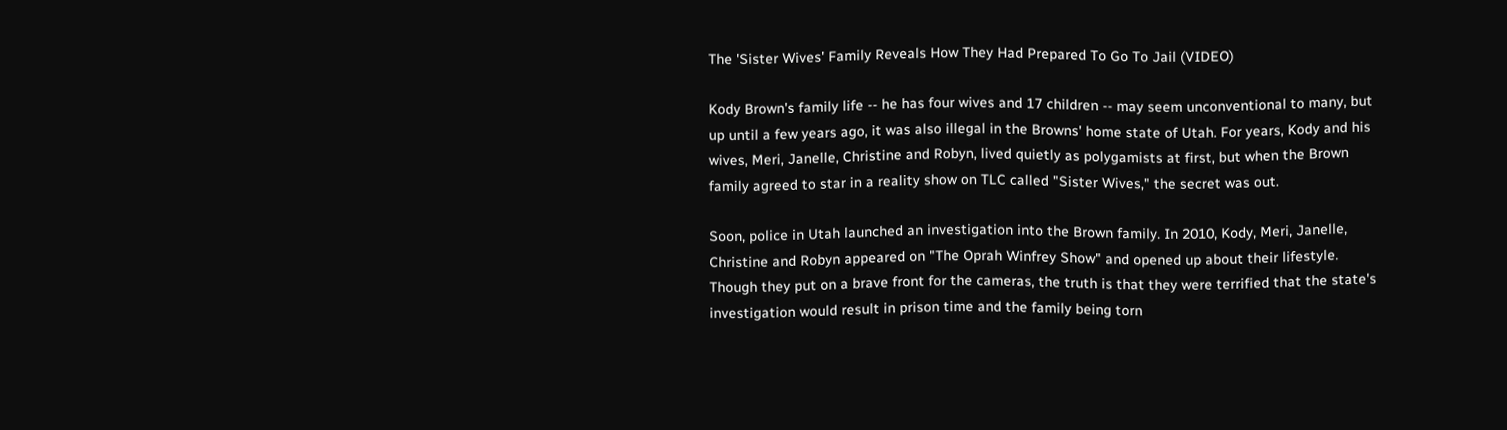The 'Sister Wives' Family Reveals How They Had Prepared To Go To Jail (VIDEO)

Kody Brown's family life -- he has four wives and 17 children -- may seem unconventional to many, but up until a few years ago, it was also illegal in the Browns' home state of Utah. For years, Kody and his wives, Meri, Janelle, Christine and Robyn, lived quietly as polygamists at first, but when the Brown family agreed to star in a reality show on TLC called "Sister Wives," the secret was out.

Soon, police in Utah launched an investigation into the Brown family. In 2010, Kody, Meri, Janelle, Christine and Robyn appeared on "The Oprah Winfrey Show" and opened up about their lifestyle. Though they put on a brave front for the cameras, the truth is that they were terrified that the state's investigation would result in prison time and the family being torn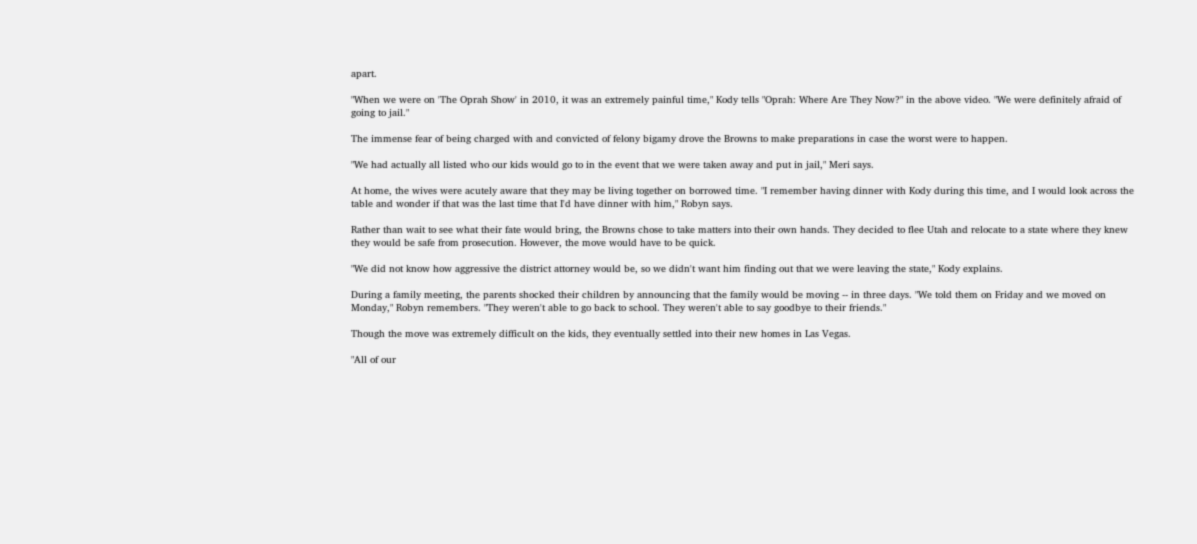apart.

"When we were on 'The Oprah Show' in 2010, it was an extremely painful time," Kody tells "Oprah: Where Are They Now?" in the above video. "We were definitely afraid of going to jail."

The immense fear of being charged with and convicted of felony bigamy drove the Browns to make preparations in case the worst were to happen.

"We had actually all listed who our kids would go to in the event that we were taken away and put in jail," Meri says.

At home, the wives were acutely aware that they may be living together on borrowed time. "I remember having dinner with Kody during this time, and I would look across the table and wonder if that was the last time that I'd have dinner with him," Robyn says.

Rather than wait to see what their fate would bring, the Browns chose to take matters into their own hands. They decided to flee Utah and relocate to a state where they knew they would be safe from prosecution. However, the move would have to be quick.

"We did not know how aggressive the district attorney would be, so we didn't want him finding out that we were leaving the state," Kody explains.

During a family meeting, the parents shocked their children by announcing that the family would be moving -- in three days. "We told them on Friday and we moved on Monday," Robyn remembers. "They weren't able to go back to school. They weren't able to say goodbye to their friends."

Though the move was extremely difficult on the kids, they eventually settled into their new homes in Las Vegas.

"All of our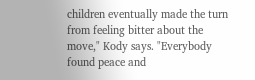children eventually made the turn from feeling bitter about the move," Kody says. "Everybody found peace and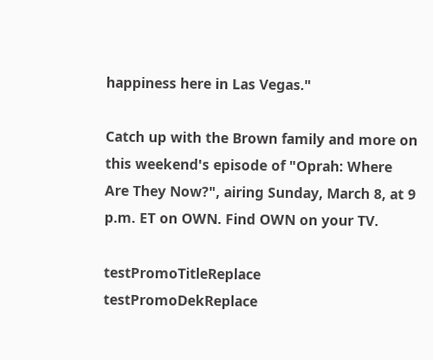happiness here in Las Vegas."

Catch up with the Brown family and more on this weekend's episode of "Oprah: Where Are They Now?", airing Sunday, March 8, at 9 p.m. ET on OWN. Find OWN on your TV.

testPromoTitleReplace testPromoDekReplace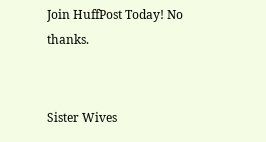Join HuffPost Today! No thanks.


Sister Wives